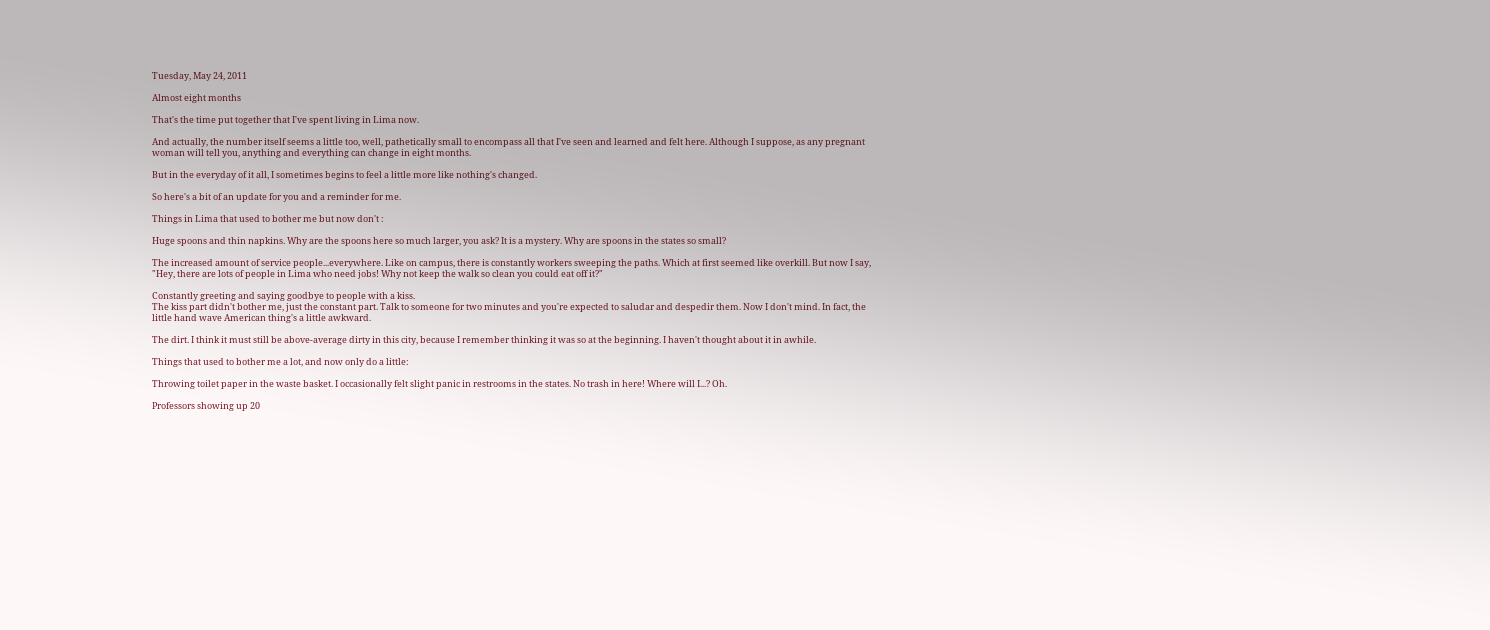Tuesday, May 24, 2011

Almost eight months

That's the time put together that I've spent living in Lima now.

And actually, the number itself seems a little too, well, pathetically small to encompass all that I've seen and learned and felt here. Although I suppose, as any pregnant woman will tell you, anything and everything can change in eight months.

But in the everyday of it all, I sometimes begins to feel a little more like nothing's changed.

So here's a bit of an update for you and a reminder for me.

Things in Lima that used to bother me but now don't :

Huge spoons and thin napkins. Why are the spoons here so much larger, you ask? It is a mystery. Why are spoons in the states so small?

The increased amount of service people...everywhere. Like on campus, there is constantly workers sweeping the paths. Which at first seemed like overkill. But now I say, "Hey, there are lots of people in Lima who need jobs! Why not keep the walk so clean you could eat off it?"

Constantly greeting and saying goodbye to people with a kiss.
The kiss part didn't bother me, just the constant part. Talk to someone for two minutes and you're expected to saludar and despedir them. Now I don't mind. In fact, the little hand wave American thing's a little awkward.

The dirt. I think it must still be above-average dirty in this city, because I remember thinking it was so at the beginning. I haven't thought about it in awhile.

Things that used to bother me a lot, and now only do a little:

Throwing toilet paper in the waste basket. I occasionally felt slight panic in restrooms in the states. No trash in here! Where will I...? Oh.

Professors showing up 20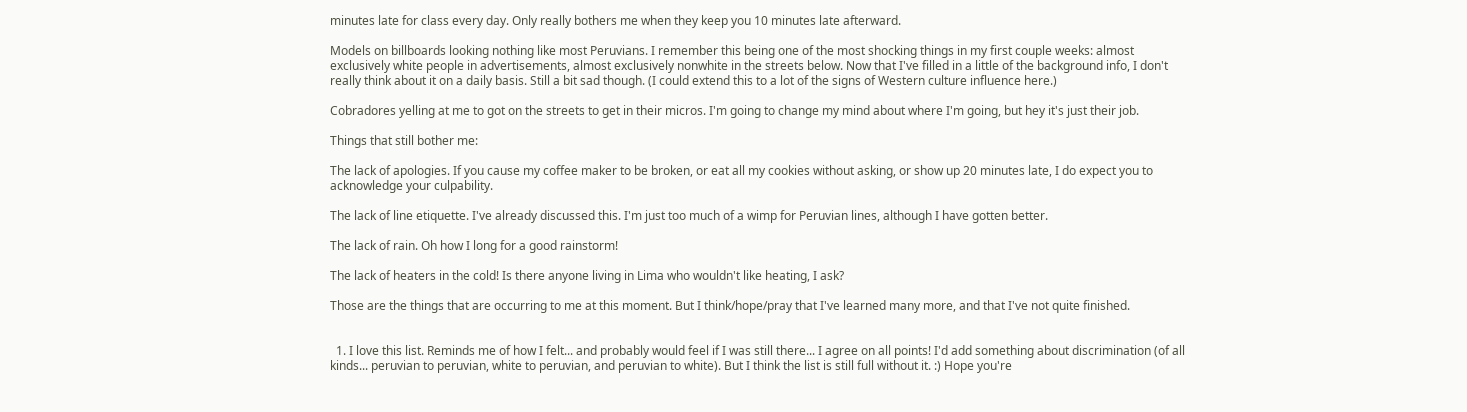minutes late for class every day. Only really bothers me when they keep you 10 minutes late afterward.

Models on billboards looking nothing like most Peruvians. I remember this being one of the most shocking things in my first couple weeks: almost exclusively white people in advertisements, almost exclusively nonwhite in the streets below. Now that I've filled in a little of the background info, I don't really think about it on a daily basis. Still a bit sad though. (I could extend this to a lot of the signs of Western culture influence here.)

Cobradores yelling at me to got on the streets to get in their micros. I'm going to change my mind about where I'm going, but hey it's just their job.

Things that still bother me:

The lack of apologies. If you cause my coffee maker to be broken, or eat all my cookies without asking, or show up 20 minutes late, I do expect you to acknowledge your culpability.

The lack of line etiquette. I've already discussed this. I'm just too much of a wimp for Peruvian lines, although I have gotten better.

The lack of rain. Oh how I long for a good rainstorm!

The lack of heaters in the cold! Is there anyone living in Lima who wouldn't like heating, I ask?

Those are the things that are occurring to me at this moment. But I think/hope/pray that I've learned many more, and that I've not quite finished.


  1. I love this list. Reminds me of how I felt... and probably would feel if I was still there... I agree on all points! I'd add something about discrimination (of all kinds... peruvian to peruvian, white to peruvian, and peruvian to white). But I think the list is still full without it. :) Hope you're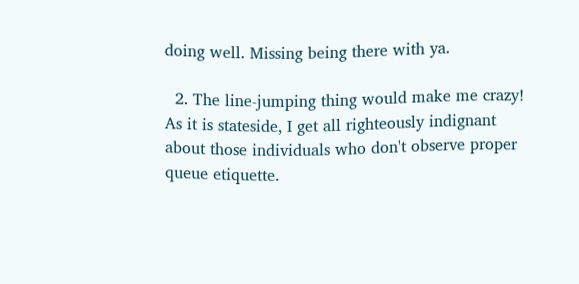doing well. Missing being there with ya.

  2. The line-jumping thing would make me crazy! As it is stateside, I get all righteously indignant about those individuals who don't observe proper queue etiquette.